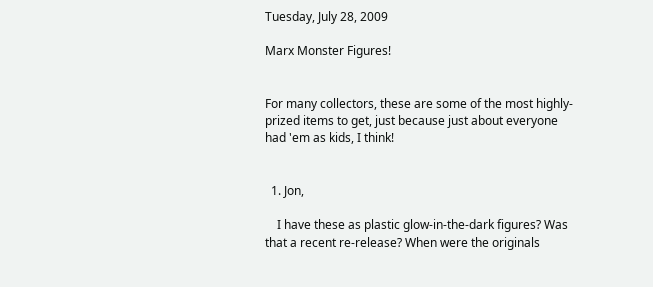Tuesday, July 28, 2009

Marx Monster Figures!


For many collectors, these are some of the most highly-prized items to get, just because just about everyone had 'em as kids, I think!


  1. Jon,

    I have these as plastic glow-in-the-dark figures? Was that a recent re-release? When were the originals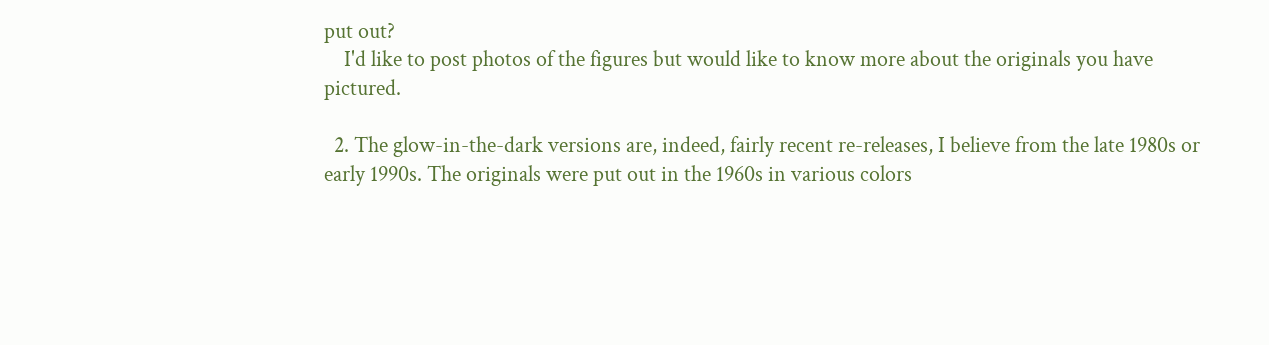put out?
    I'd like to post photos of the figures but would like to know more about the originals you have pictured.

  2. The glow-in-the-dark versions are, indeed, fairly recent re-releases, I believe from the late 1980s or early 1990s. The originals were put out in the 1960s in various colors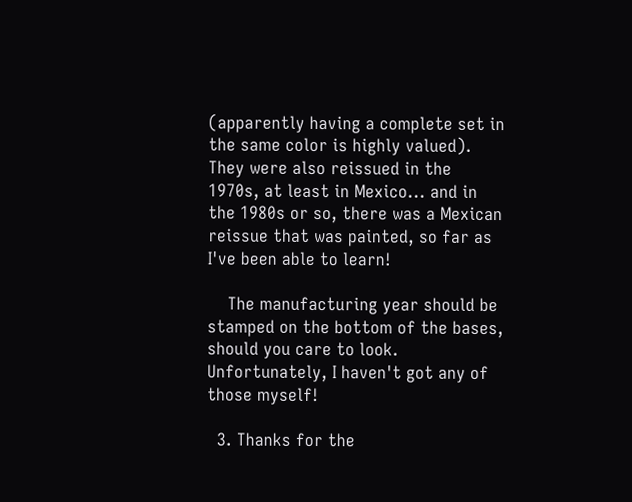(apparently having a complete set in the same color is highly valued). They were also reissued in the 1970s, at least in Mexico... and in the 1980s or so, there was a Mexican reissue that was painted, so far as I've been able to learn!

    The manufacturing year should be stamped on the bottom of the bases, should you care to look. Unfortunately, I haven't got any of those myself!

  3. Thanks for the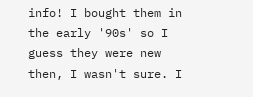info! I bought them in the early '90s' so I guess they were new then, I wasn't sure. I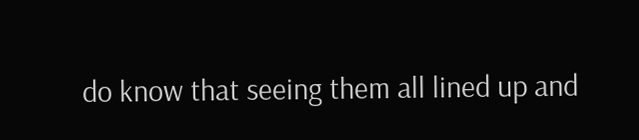do know that seeing them all lined up and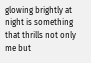glowing brightly at night is something that thrills not only me but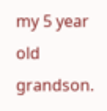my 5 year old grandson.